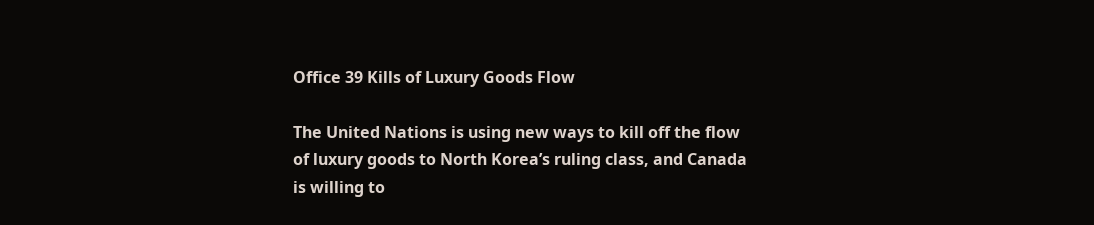Office 39 Kills of Luxury Goods Flow

The United Nations is using new ways to kill off the flow of luxury goods to North Korea’s ruling class, and Canada is willing to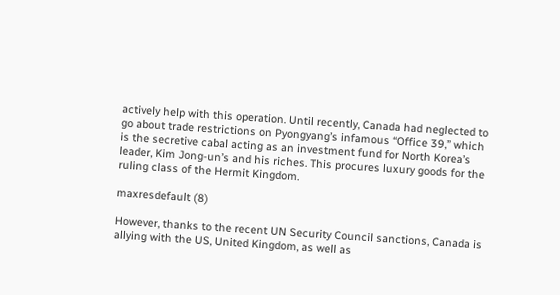actively help with this operation. Until recently, Canada had neglected to go about trade restrictions on Pyongyang’s infamous “Office 39,” which is the secretive cabal acting as an investment fund for North Korea’s leader, Kim Jong-un’s and his riches. This procures luxury goods for the ruling class of the Hermit Kingdom.

maxresdefault (8)

However, thanks to the recent UN Security Council sanctions, Canada is allying with the US, United Kingdom, as well as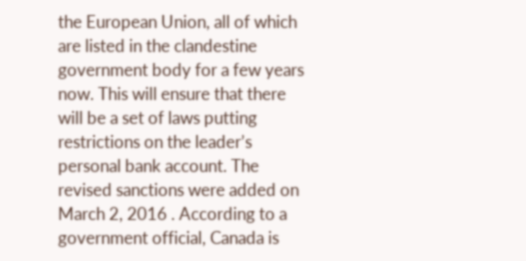the European Union, all of which are listed in the clandestine government body for a few years now. This will ensure that there will be a set of laws putting restrictions on the leader’s personal bank account. The revised sanctions were added on March 2, 2016 . According to a government official, Canada is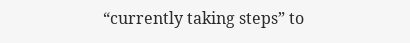“currently taking steps” to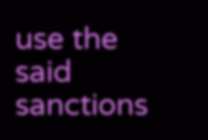use the said sanctions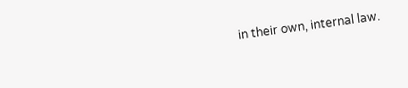in their own, internal law.